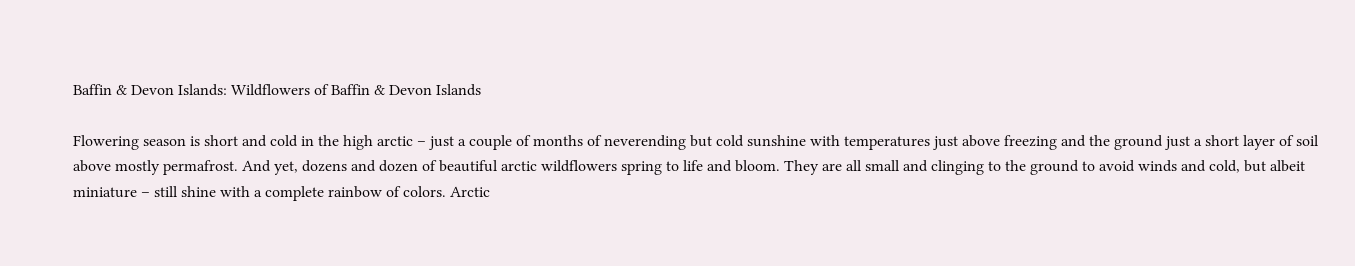Baffin & Devon Islands: Wildflowers of Baffin & Devon Islands

Flowering season is short and cold in the high arctic – just a couple of months of neverending but cold sunshine with temperatures just above freezing and the ground just a short layer of soil above mostly permafrost. And yet, dozens and dozen of beautiful arctic wildflowers spring to life and bloom. They are all small and clinging to the ground to avoid winds and cold, but albeit miniature – still shine with a complete rainbow of colors. Arctic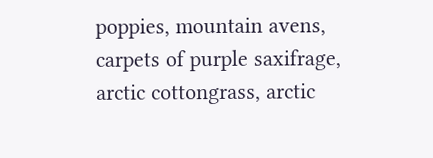poppies, mountain avens, carpets of purple saxifrage, arctic cottongrass, arctic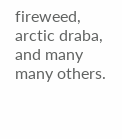fireweed, arctic draba, and many many others.